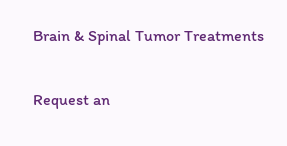Brain & Spinal Tumor Treatments

Request an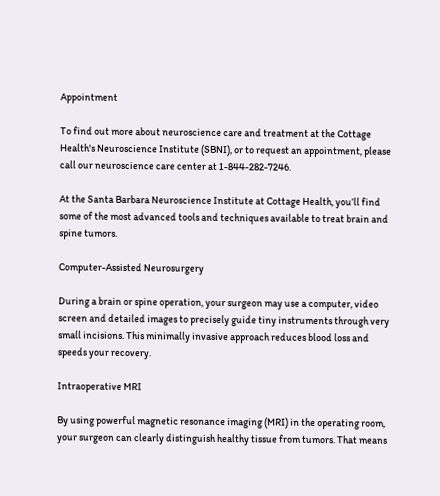Appointment

To find out more about neuroscience care and treatment at the Cottage Health's Neuroscience Institute (SBNI), or to request an appointment, please call our neuroscience care center at 1-844-282-7246.

At the Santa Barbara Neuroscience Institute at Cottage Health, you’ll find some of the most advanced tools and techniques available to treat brain and spine tumors.

Computer-Assisted Neurosurgery

During a brain or spine operation, your surgeon may use a computer, video screen and detailed images to precisely guide tiny instruments through very small incisions. This minimally invasive approach reduces blood loss and speeds your recovery.

Intraoperative MRI

By using powerful magnetic resonance imaging (MRI) in the operating room, your surgeon can clearly distinguish healthy tissue from tumors. That means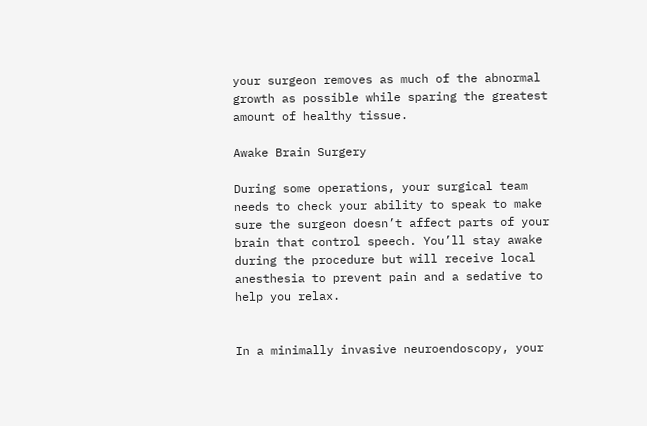your surgeon removes as much of the abnormal growth as possible while sparing the greatest amount of healthy tissue.

Awake Brain Surgery

During some operations, your surgical team needs to check your ability to speak to make sure the surgeon doesn’t affect parts of your brain that control speech. You’ll stay awake during the procedure but will receive local anesthesia to prevent pain and a sedative to help you relax.


In a minimally invasive neuroendoscopy, your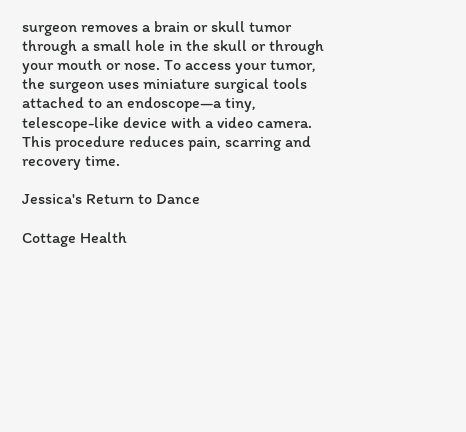surgeon removes a brain or skull tumor through a small hole in the skull or through your mouth or nose. To access your tumor, the surgeon uses miniature surgical tools attached to an endoscope—a tiny, telescope-like device with a video camera. This procedure reduces pain, scarring and recovery time.

Jessica's Return to Dance

Cottage Health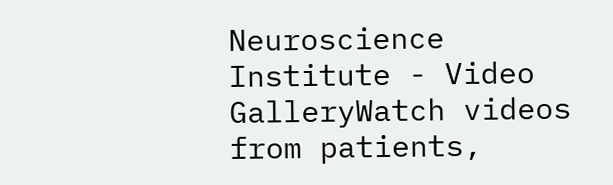Neuroscience Institute - Video GalleryWatch videos from patients,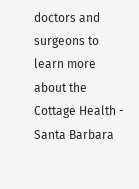doctors and surgeons to learn more about the Cottage Health - Santa Barbara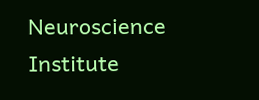Neuroscience Institute